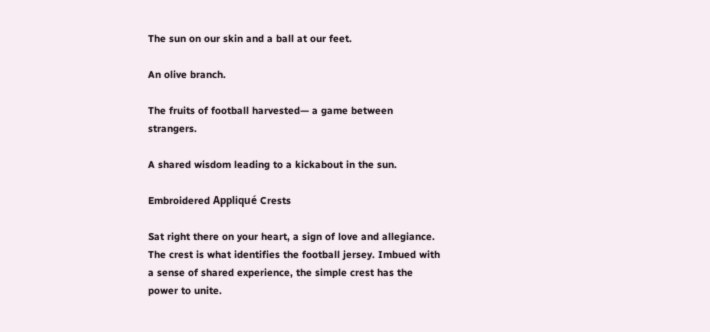The sun on our skin and a ball at our feet.

An olive branch.

The fruits of football harvested— a game between strangers.

A shared wisdom leading to a kickabout in the sun.

Embroidered Appliqué Crests

Sat right there on your heart, a sign of love and allegiance. The crest is what identifies the football jersey. Imbued with a sense of shared experience, the simple crest has the power to unite.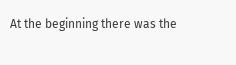At the beginning there was the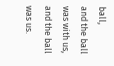ball,
and the ball was with us,
and the ball was us.